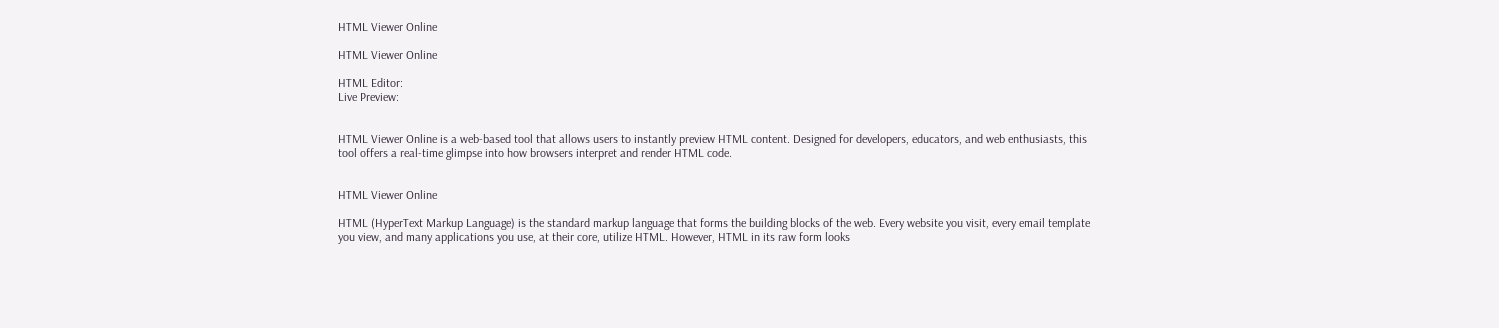HTML Viewer Online

HTML Viewer Online

HTML Editor:
Live Preview:


HTML Viewer Online is a web-based tool that allows users to instantly preview HTML content. Designed for developers, educators, and web enthusiasts, this tool offers a real-time glimpse into how browsers interpret and render HTML code.


HTML Viewer Online

HTML (HyperText Markup Language) is the standard markup language that forms the building blocks of the web. Every website you visit, every email template you view, and many applications you use, at their core, utilize HTML. However, HTML in its raw form looks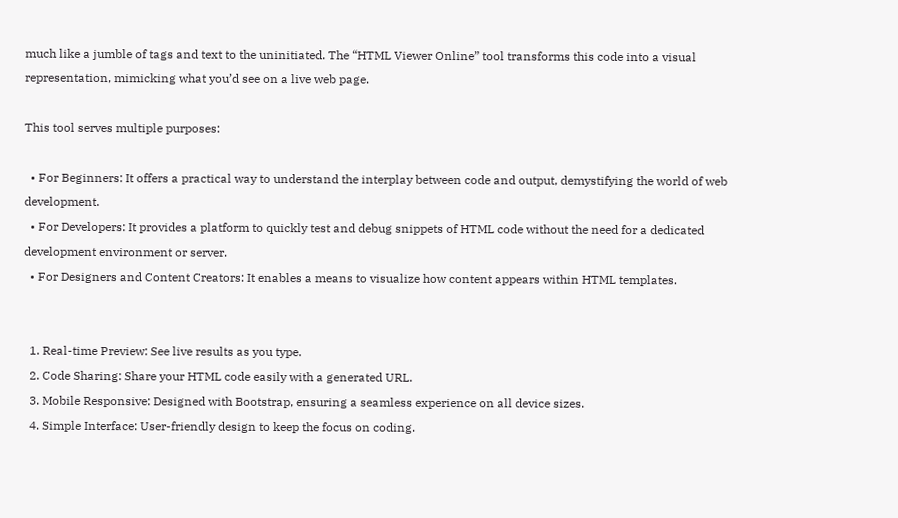much like a jumble of tags and text to the uninitiated. The “HTML Viewer Online” tool transforms this code into a visual representation, mimicking what you’d see on a live web page.

This tool serves multiple purposes:

  • For Beginners: It offers a practical way to understand the interplay between code and output, demystifying the world of web development.
  • For Developers: It provides a platform to quickly test and debug snippets of HTML code without the need for a dedicated development environment or server.
  • For Designers and Content Creators: It enables a means to visualize how content appears within HTML templates.


  1. Real-time Preview: See live results as you type.
  2. Code Sharing: Share your HTML code easily with a generated URL.
  3. Mobile Responsive: Designed with Bootstrap, ensuring a seamless experience on all device sizes.
  4. Simple Interface: User-friendly design to keep the focus on coding.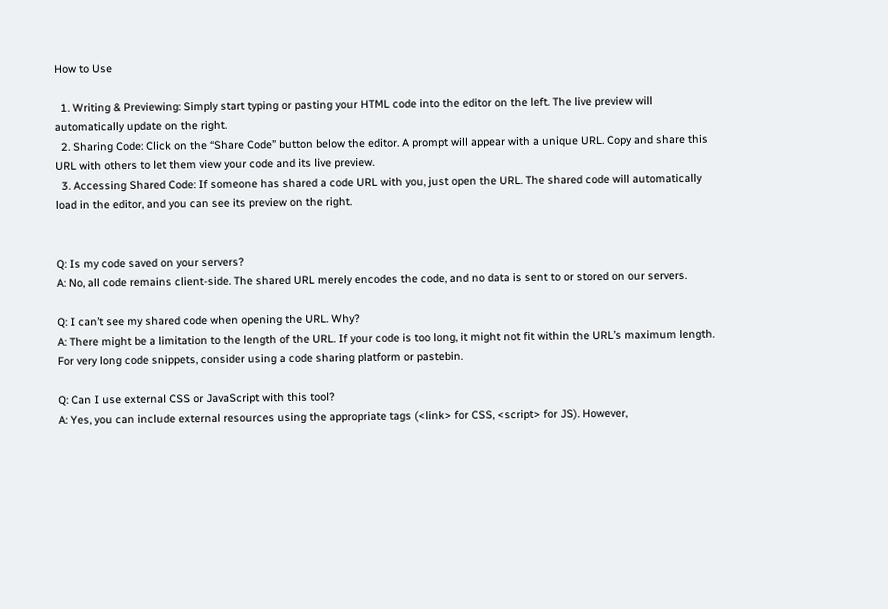How to Use

  1. Writing & Previewing: Simply start typing or pasting your HTML code into the editor on the left. The live preview will automatically update on the right.
  2. Sharing Code: Click on the “Share Code” button below the editor. A prompt will appear with a unique URL. Copy and share this URL with others to let them view your code and its live preview.
  3. Accessing Shared Code: If someone has shared a code URL with you, just open the URL. The shared code will automatically load in the editor, and you can see its preview on the right.


Q: Is my code saved on your servers?
A: No, all code remains client-side. The shared URL merely encodes the code, and no data is sent to or stored on our servers.

Q: I can’t see my shared code when opening the URL. Why?
A: There might be a limitation to the length of the URL. If your code is too long, it might not fit within the URL’s maximum length. For very long code snippets, consider using a code sharing platform or pastebin.

Q: Can I use external CSS or JavaScript with this tool?
A: Yes, you can include external resources using the appropriate tags (<link> for CSS, <script> for JS). However,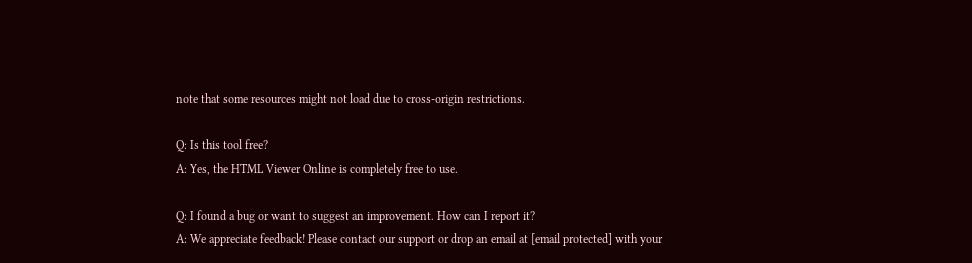note that some resources might not load due to cross-origin restrictions.

Q: Is this tool free?
A: Yes, the HTML Viewer Online is completely free to use.

Q: I found a bug or want to suggest an improvement. How can I report it?
A: We appreciate feedback! Please contact our support or drop an email at [email protected] with your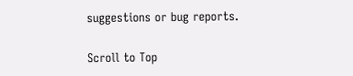suggestions or bug reports.

Scroll to Top